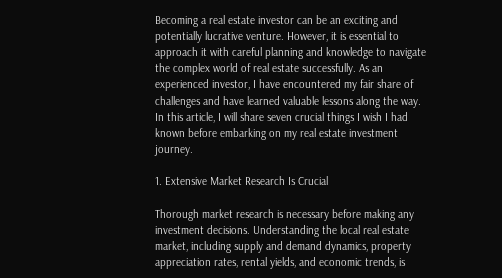Becoming a real estate investor can be an exciting and potentially lucrative venture. However, it is essential to approach it with careful planning and knowledge to navigate the complex world of real estate successfully. As an experienced investor, I have encountered my fair share of challenges and have learned valuable lessons along the way. In this article, I will share seven crucial things I wish I had known before embarking on my real estate investment journey.

1. Extensive Market Research Is Crucial

Thorough market research is necessary before making any investment decisions. Understanding the local real estate market, including supply and demand dynamics, property appreciation rates, rental yields, and economic trends, is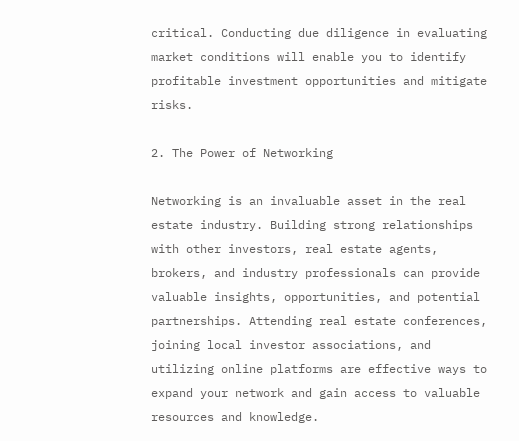critical. Conducting due diligence in evaluating market conditions will enable you to identify profitable investment opportunities and mitigate risks.

2. The Power of Networking

Networking is an invaluable asset in the real estate industry. Building strong relationships with other investors, real estate agents, brokers, and industry professionals can provide valuable insights, opportunities, and potential partnerships. Attending real estate conferences, joining local investor associations, and utilizing online platforms are effective ways to expand your network and gain access to valuable resources and knowledge.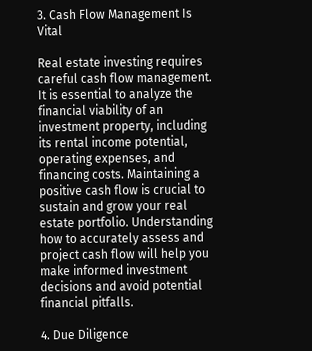3. Cash Flow Management Is Vital

Real estate investing requires careful cash flow management. It is essential to analyze the financial viability of an investment property, including its rental income potential, operating expenses, and financing costs. Maintaining a positive cash flow is crucial to sustain and grow your real estate portfolio. Understanding how to accurately assess and project cash flow will help you make informed investment decisions and avoid potential financial pitfalls.

4. Due Diligence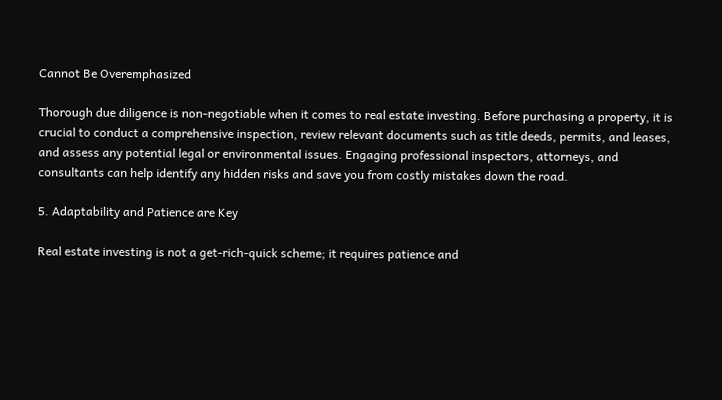Cannot Be Overemphasized

Thorough due diligence is non-negotiable when it comes to real estate investing. Before purchasing a property, it is crucial to conduct a comprehensive inspection, review relevant documents such as title deeds, permits, and leases, and assess any potential legal or environmental issues. Engaging professional inspectors, attorneys, and consultants can help identify any hidden risks and save you from costly mistakes down the road.

5. Adaptability and Patience are Key

Real estate investing is not a get-rich-quick scheme; it requires patience and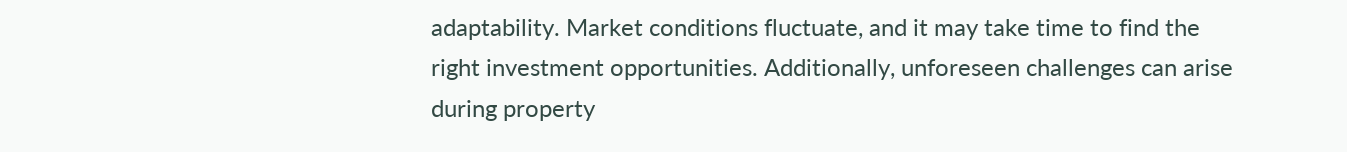adaptability. Market conditions fluctuate, and it may take time to find the right investment opportunities. Additionally, unforeseen challenges can arise during property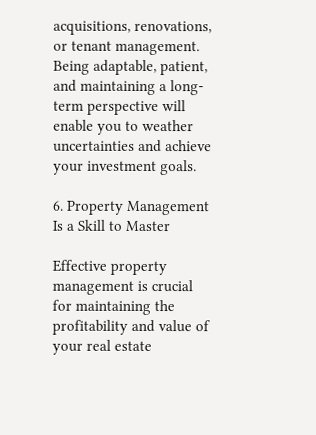acquisitions, renovations, or tenant management. Being adaptable, patient, and maintaining a long-term perspective will enable you to weather uncertainties and achieve your investment goals.

6. Property Management Is a Skill to Master

Effective property management is crucial for maintaining the profitability and value of your real estate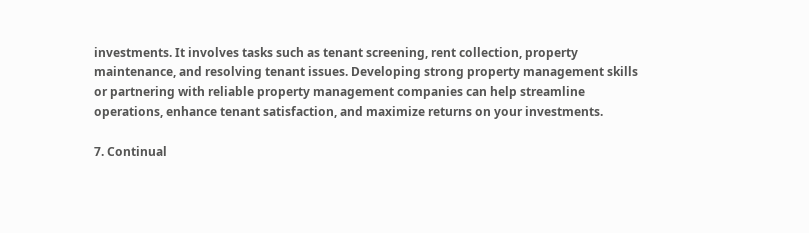investments. It involves tasks such as tenant screening, rent collection, property maintenance, and resolving tenant issues. Developing strong property management skills or partnering with reliable property management companies can help streamline operations, enhance tenant satisfaction, and maximize returns on your investments.

7. Continual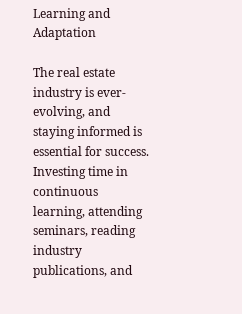Learning and Adaptation

The real estate industry is ever-evolving, and staying informed is essential for success. Investing time in continuous learning, attending seminars, reading industry publications, and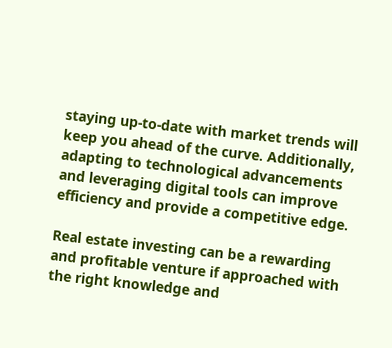staying up-to-date with market trends will keep you ahead of the curve. Additionally, adapting to technological advancements and leveraging digital tools can improve efficiency and provide a competitive edge.

Real estate investing can be a rewarding and profitable venture if approached with the right knowledge and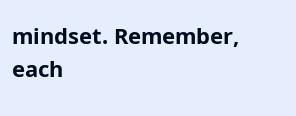mindset. Remember, each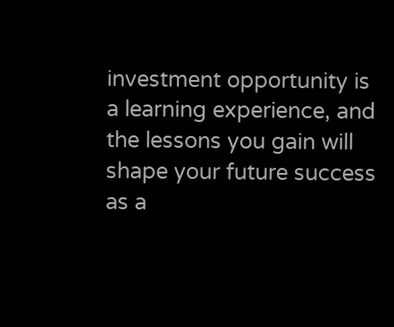investment opportunity is a learning experience, and the lessons you gain will shape your future success as a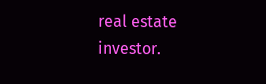real estate investor.